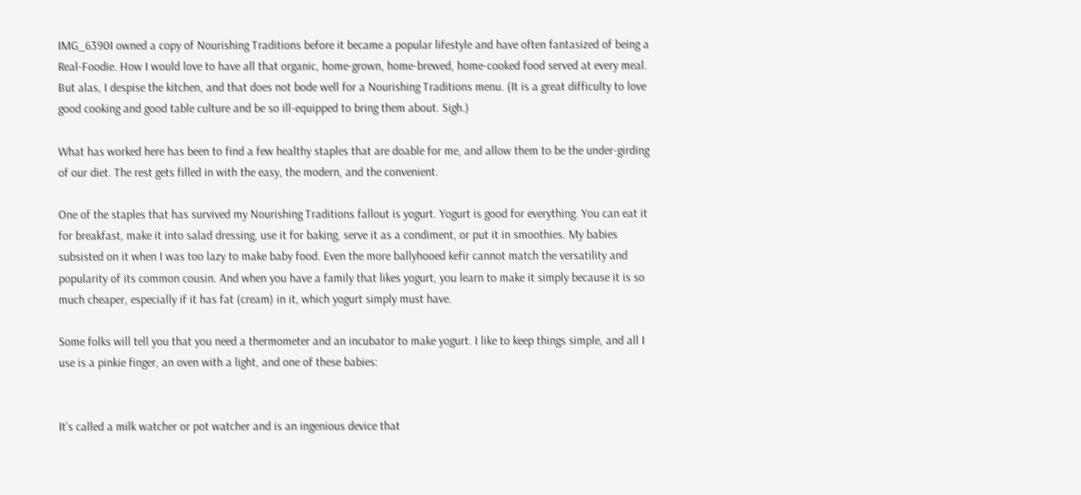IMG_6390I owned a copy of Nourishing Traditions before it became a popular lifestyle and have often fantasized of being a Real-Foodie. How I would love to have all that organic, home-grown, home-brewed, home-cooked food served at every meal. But alas, I despise the kitchen, and that does not bode well for a Nourishing Traditions menu. (It is a great difficulty to love good cooking and good table culture and be so ill-equipped to bring them about. Sigh.)

What has worked here has been to find a few healthy staples that are doable for me, and allow them to be the under-girding of our diet. The rest gets filled in with the easy, the modern, and the convenient.

One of the staples that has survived my Nourishing Traditions fallout is yogurt. Yogurt is good for everything. You can eat it for breakfast, make it into salad dressing, use it for baking, serve it as a condiment, or put it in smoothies. My babies subsisted on it when I was too lazy to make baby food. Even the more ballyhooed kefir cannot match the versatility and popularity of its common cousin. And when you have a family that likes yogurt, you learn to make it simply because it is so much cheaper, especially if it has fat (cream) in it, which yogurt simply must have.

Some folks will tell you that you need a thermometer and an incubator to make yogurt. I like to keep things simple, and all I use is a pinkie finger, an oven with a light, and one of these babies:


It’s called a milk watcher or pot watcher and is an ingenious device that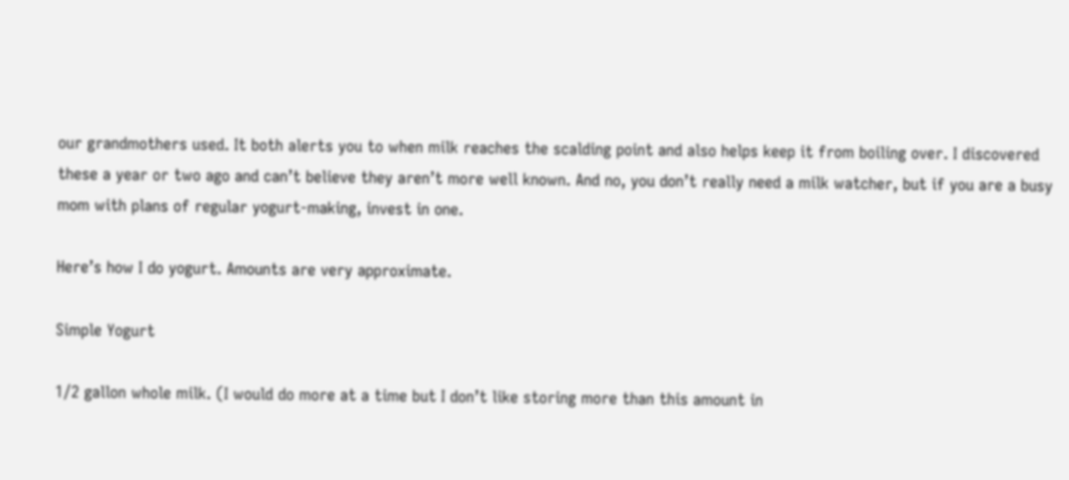our grandmothers used. It both alerts you to when milk reaches the scalding point and also helps keep it from boiling over. I discovered these a year or two ago and can’t believe they aren’t more well known. And no, you don’t really need a milk watcher, but if you are a busy mom with plans of regular yogurt-making, invest in one.

Here’s how I do yogurt. Amounts are very approximate.

Simple Yogurt

1/2 gallon whole milk. (I would do more at a time but I don’t like storing more than this amount in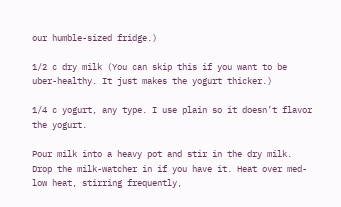our humble-sized fridge.)

1/2 c dry milk (You can skip this if you want to be uber-healthy. It just makes the yogurt thicker.)

1/4 c yogurt, any type. I use plain so it doesn’t flavor the yogurt.

Pour milk into a heavy pot and stir in the dry milk. Drop the milk-watcher in if you have it. Heat over med-low heat, stirring frequently,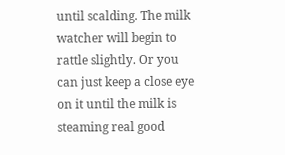until scalding. The milk watcher will begin to rattle slightly. Or you can just keep a close eye on it until the milk is steaming real good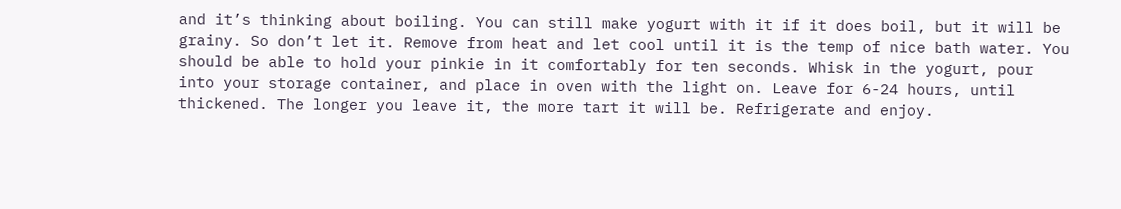and it’s thinking about boiling. You can still make yogurt with it if it does boil, but it will be grainy. So don’t let it. Remove from heat and let cool until it is the temp of nice bath water. You should be able to hold your pinkie in it comfortably for ten seconds. Whisk in the yogurt, pour into your storage container, and place in oven with the light on. Leave for 6-24 hours, until thickened. The longer you leave it, the more tart it will be. Refrigerate and enjoy.